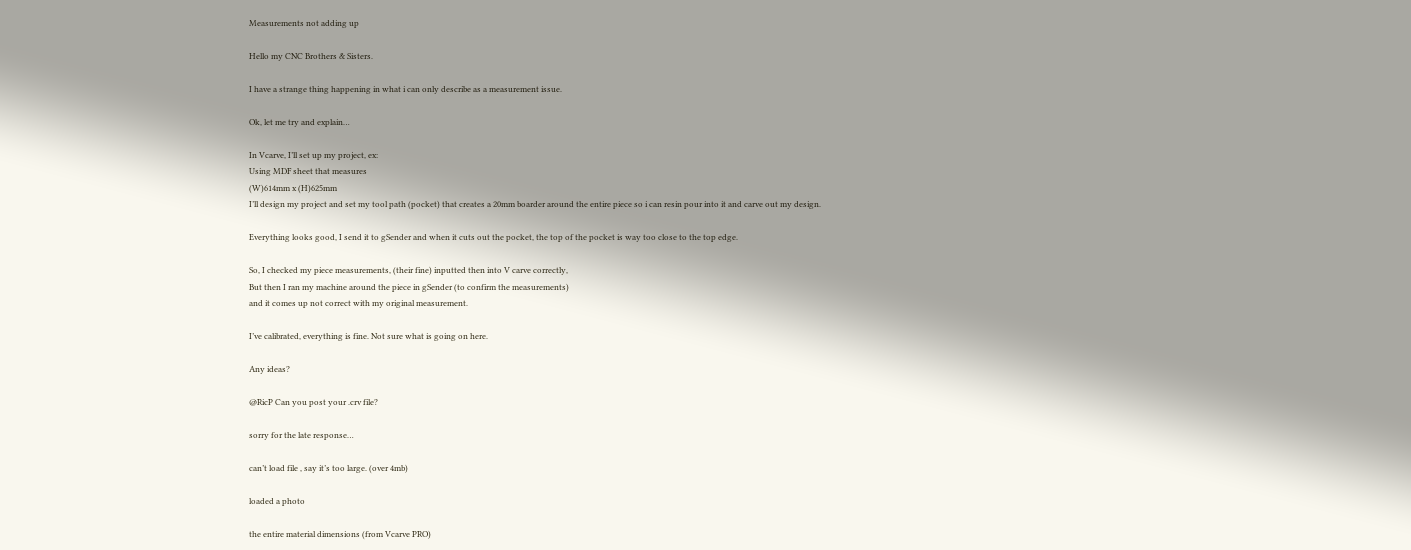Measurements not adding up

Hello my CNC Brothers & Sisters.

I have a strange thing happening in what i can only describe as a measurement issue.

Ok, let me try and explain…

In Vcarve, I’ll set up my project, ex:
Using MDF sheet that measures
(W)614mm x (H)625mm
I’ll design my project and set my tool path (pocket) that creates a 20mm boarder around the entire piece so i can resin pour into it and carve out my design.

Everything looks good, I send it to gSender and when it cuts out the pocket, the top of the pocket is way too close to the top edge.

So, I checked my piece measurements, (their fine) inputted then into V carve correctly,
But then I ran my machine around the piece in gSender (to confirm the measurements)
and it comes up not correct with my original measurement.

I’ve calibrated, everything is fine. Not sure what is going on here.

Any ideas?

@RicP Can you post your .crv file?

sorry for the late response…

can’t load file , say it’s too large. (over 4mb)

loaded a photo

the entire material dimensions (from Vcarve PRO)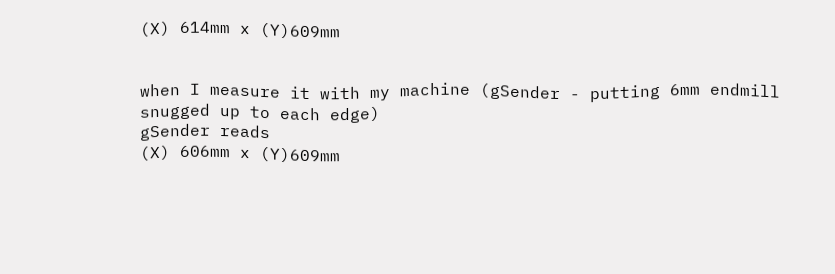(X) 614mm x (Y)609mm


when I measure it with my machine (gSender - putting 6mm endmill snugged up to each edge)
gSender reads
(X) 606mm x (Y)609mm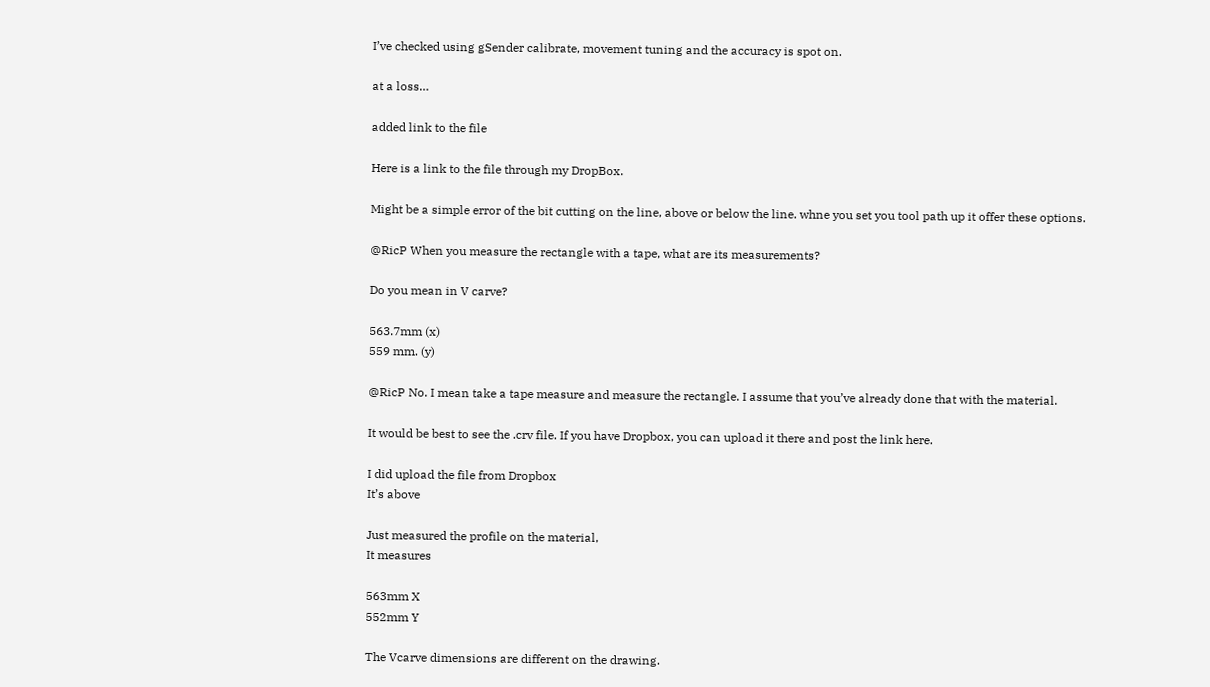I’ve checked using gSender calibrate, movement tuning and the accuracy is spot on.

at a loss…

added link to the file

Here is a link to the file through my DropBox.

Might be a simple error of the bit cutting on the line, above or below the line. whne you set you tool path up it offer these options.

@RicP When you measure the rectangle with a tape, what are its measurements?

Do you mean in V carve?

563.7mm (x)
559 mm. (y)

@RicP No. I mean take a tape measure and measure the rectangle. I assume that you’ve already done that with the material.

It would be best to see the .crv file. If you have Dropbox, you can upload it there and post the link here.

I did upload the file from Dropbox
It’s above

Just measured the profile on the material,
It measures

563mm X
552mm Y

The Vcarve dimensions are different on the drawing.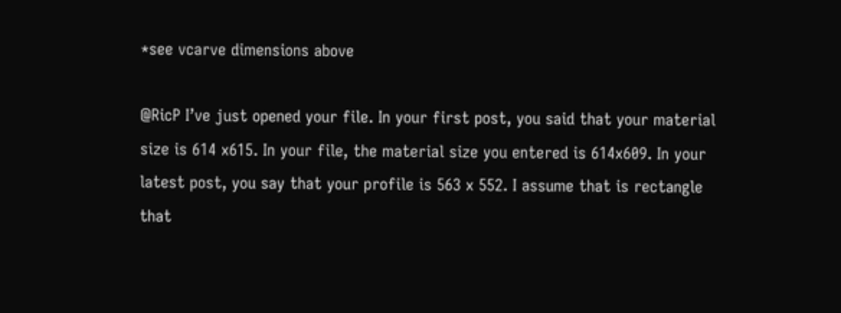*see vcarve dimensions above

@RicP I’ve just opened your file. In your first post, you said that your material size is 614 x615. In your file, the material size you entered is 614x609. In your latest post, you say that your profile is 563 x 552. I assume that is rectangle that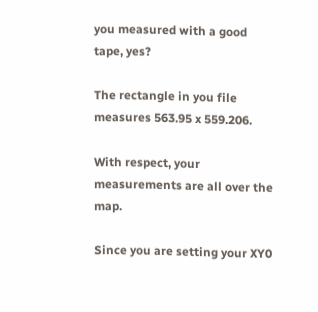you measured with a good tape, yes?

The rectangle in you file measures 563.95 x 559.206.

With respect, your measurements are all over the map.

Since you are setting your XY0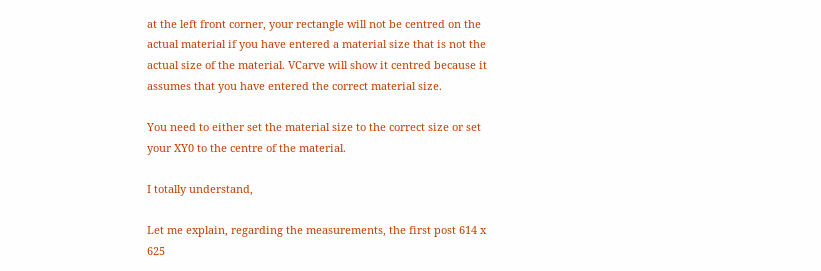at the left front corner, your rectangle will not be centred on the actual material if you have entered a material size that is not the actual size of the material. VCarve will show it centred because it assumes that you have entered the correct material size.

You need to either set the material size to the correct size or set your XY0 to the centre of the material.

I totally understand,

Let me explain, regarding the measurements, the first post 614 x 625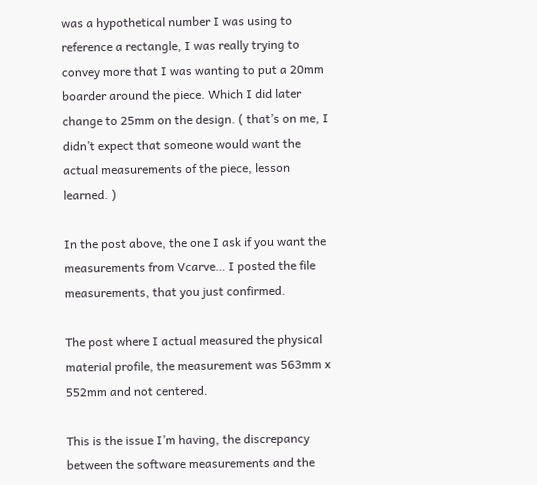was a hypothetical number I was using to reference a rectangle, I was really trying to convey more that I was wanting to put a 20mm boarder around the piece. Which I did later change to 25mm on the design. ( that’s on me, I didn’t expect that someone would want the actual measurements of the piece, lesson learned. )

In the post above, the one I ask if you want the measurements from Vcarve… I posted the file measurements, that you just confirmed.

The post where I actual measured the physical material profile, the measurement was 563mm x 552mm and not centered.

This is the issue I’m having, the discrepancy between the software measurements and the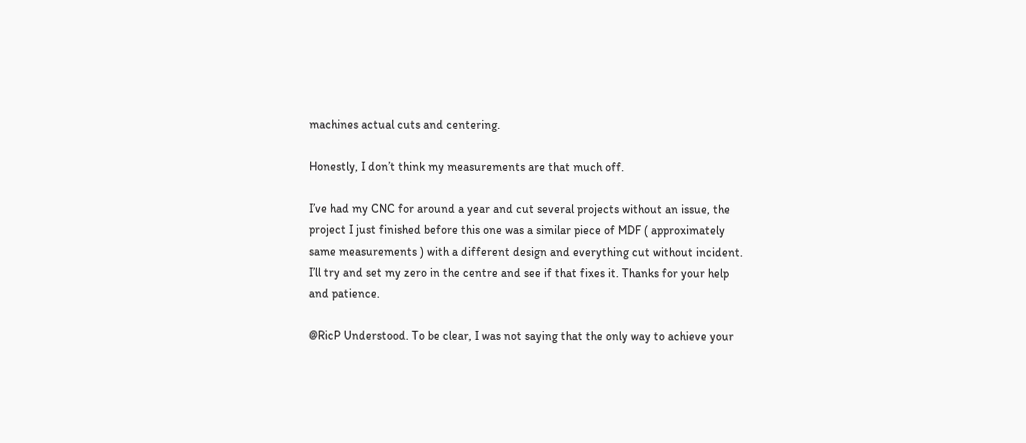machines actual cuts and centering.

Honestly, I don’t think my measurements are that much off.

I’ve had my CNC for around a year and cut several projects without an issue, the project I just finished before this one was a similar piece of MDF ( approximately same measurements ) with a different design and everything cut without incident. I’ll try and set my zero in the centre and see if that fixes it. Thanks for your help and patience.

@RicP Understood. To be clear, I was not saying that the only way to achieve your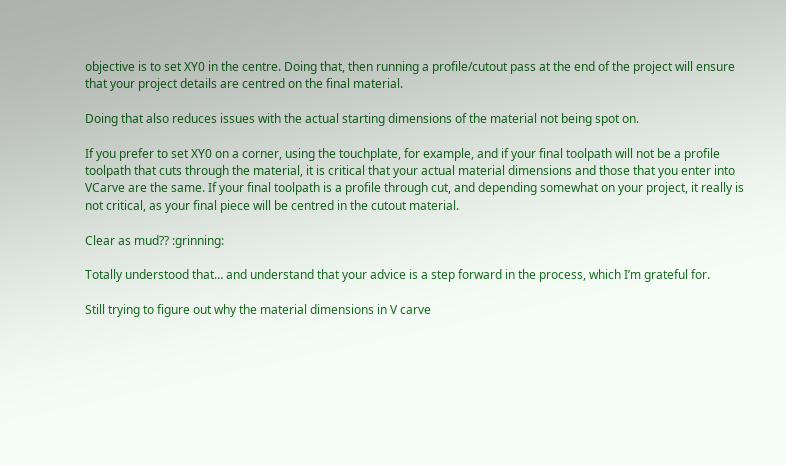objective is to set XY0 in the centre. Doing that, then running a profile/cutout pass at the end of the project will ensure that your project details are centred on the final material.

Doing that also reduces issues with the actual starting dimensions of the material not being spot on.

If you prefer to set XY0 on a corner, using the touchplate, for example, and if your final toolpath will not be a profile toolpath that cuts through the material, it is critical that your actual material dimensions and those that you enter into VCarve are the same. If your final toolpath is a profile through cut, and depending somewhat on your project, it really is not critical, as your final piece will be centred in the cutout material.

Clear as mud?? :grinning:

Totally understood that… and understand that your advice is a step forward in the process, which I’m grateful for.

Still trying to figure out why the material dimensions in V carve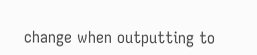change when outputting to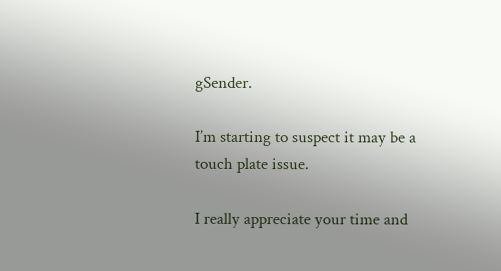gSender.

I’m starting to suspect it may be a touch plate issue.

I really appreciate your time and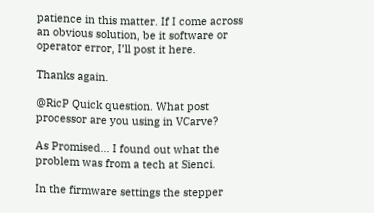patience in this matter. If I come across an obvious solution, be it software or operator error, I’ll post it here.

Thanks again.

@RicP Quick question. What post processor are you using in VCarve?

As Promised… I found out what the problem was from a tech at Sienci.

In the firmware settings the stepper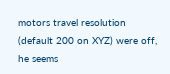motors travel resolution (default 200 on XYZ) were off, he seems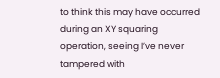to think this may have occurred during an XY squaring operation, seeing I’ve never tampered with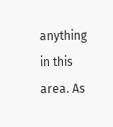anything in this area. As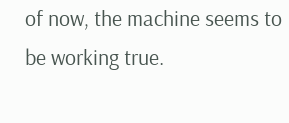of now, the machine seems to be working true.